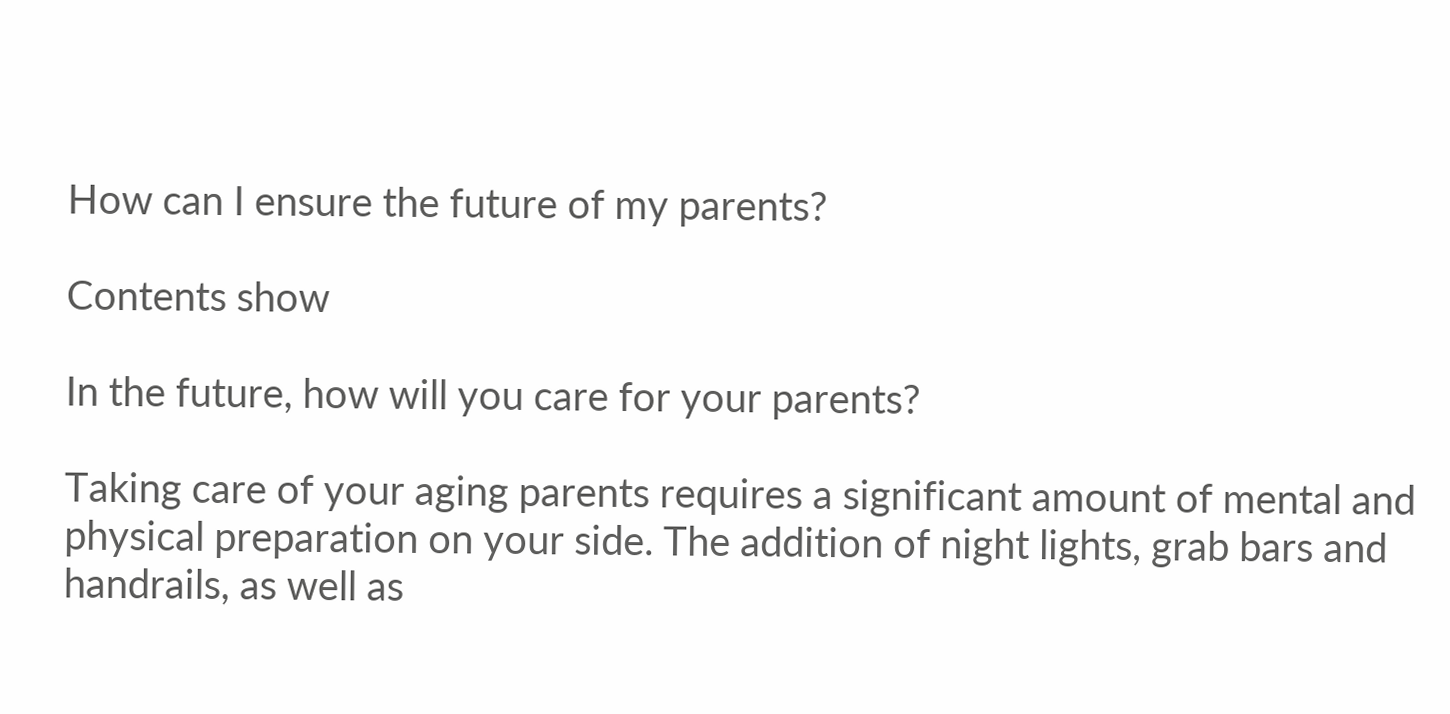How can I ensure the future of my parents?

Contents show

In the future, how will you care for your parents?

Taking care of your aging parents requires a significant amount of mental and physical preparation on your side. The addition of night lights, grab bars and handrails, as well as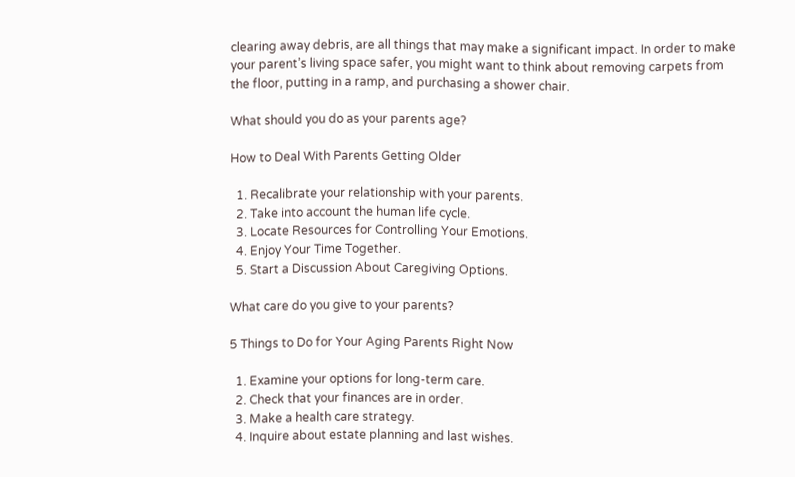clearing away debris, are all things that may make a significant impact. In order to make your parent’s living space safer, you might want to think about removing carpets from the floor, putting in a ramp, and purchasing a shower chair.

What should you do as your parents age?

How to Deal With Parents Getting Older

  1. Recalibrate your relationship with your parents.
  2. Take into account the human life cycle.
  3. Locate Resources for Controlling Your Emotions.
  4. Enjoy Your Time Together.
  5. Start a Discussion About Caregiving Options.

What care do you give to your parents?

5 Things to Do for Your Aging Parents Right Now

  1. Examine your options for long-term care.
  2. Check that your finances are in order.
  3. Make a health care strategy.
  4. Inquire about estate planning and last wishes.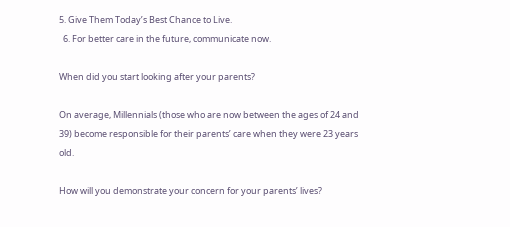5. Give Them Today’s Best Chance to Live.
  6. For better care in the future, communicate now.

When did you start looking after your parents?

On average, Millennials (those who are now between the ages of 24 and 39) become responsible for their parents’ care when they were 23 years old.

How will you demonstrate your concern for your parents’ lives?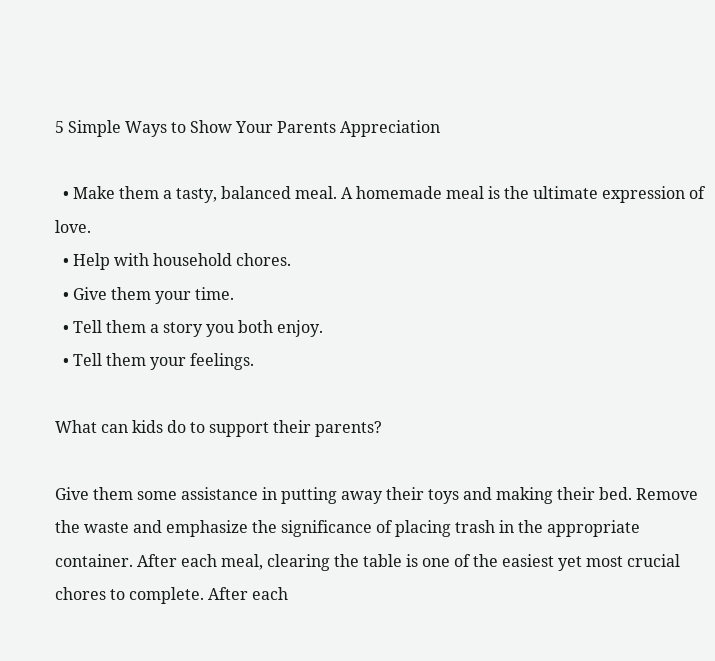5 Simple Ways to Show Your Parents Appreciation

  • Make them a tasty, balanced meal. A homemade meal is the ultimate expression of love.
  • Help with household chores.
  • Give them your time.
  • Tell them a story you both enjoy.
  • Tell them your feelings.

What can kids do to support their parents?

Give them some assistance in putting away their toys and making their bed. Remove the waste and emphasize the significance of placing trash in the appropriate container. After each meal, clearing the table is one of the easiest yet most crucial chores to complete. After each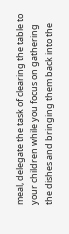meal, delegate the task of clearing the table to your children while you focus on gathering the dishes and bringing them back into the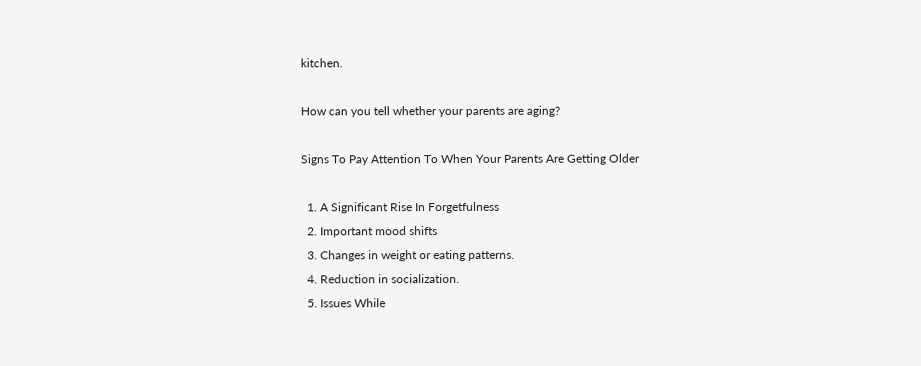kitchen.

How can you tell whether your parents are aging?

Signs To Pay Attention To When Your Parents Are Getting Older

  1. A Significant Rise In Forgetfulness
  2. Important mood shifts
  3. Changes in weight or eating patterns.
  4. Reduction in socialization.
  5. Issues While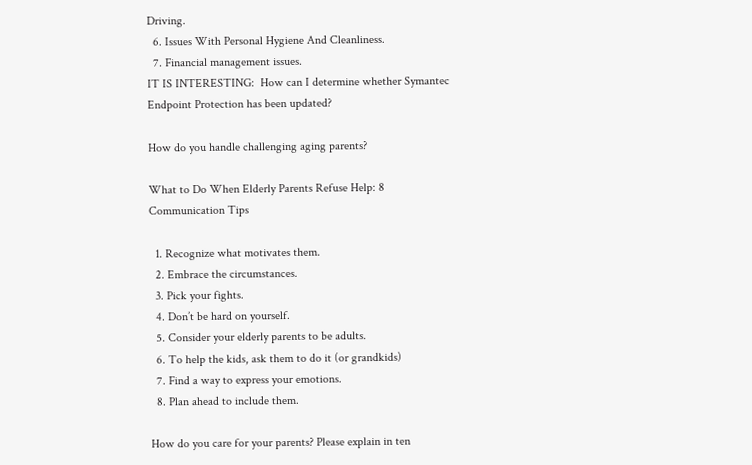Driving.
  6. Issues With Personal Hygiene And Cleanliness.
  7. Financial management issues.
IT IS INTERESTING:  How can I determine whether Symantec Endpoint Protection has been updated?

How do you handle challenging aging parents?

What to Do When Elderly Parents Refuse Help: 8 Communication Tips

  1. Recognize what motivates them.
  2. Embrace the circumstances.
  3. Pick your fights.
  4. Don’t be hard on yourself.
  5. Consider your elderly parents to be adults.
  6. To help the kids, ask them to do it (or grandkids)
  7. Find a way to express your emotions.
  8. Plan ahead to include them.

How do you care for your parents? Please explain in ten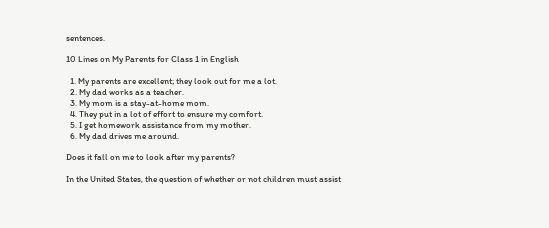sentences.

10 Lines on My Parents for Class 1 in English

  1. My parents are excellent; they look out for me a lot.
  2. My dad works as a teacher.
  3. My mom is a stay-at-home mom.
  4. They put in a lot of effort to ensure my comfort.
  5. I get homework assistance from my mother.
  6. My dad drives me around.

Does it fall on me to look after my parents?

In the United States, the question of whether or not children must assist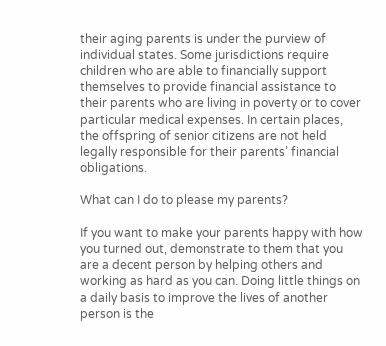their aging parents is under the purview of individual states. Some jurisdictions require children who are able to financially support themselves to provide financial assistance to their parents who are living in poverty or to cover particular medical expenses. In certain places, the offspring of senior citizens are not held legally responsible for their parents’ financial obligations.

What can I do to please my parents?

If you want to make your parents happy with how you turned out, demonstrate to them that you are a decent person by helping others and working as hard as you can. Doing little things on a daily basis to improve the lives of another person is the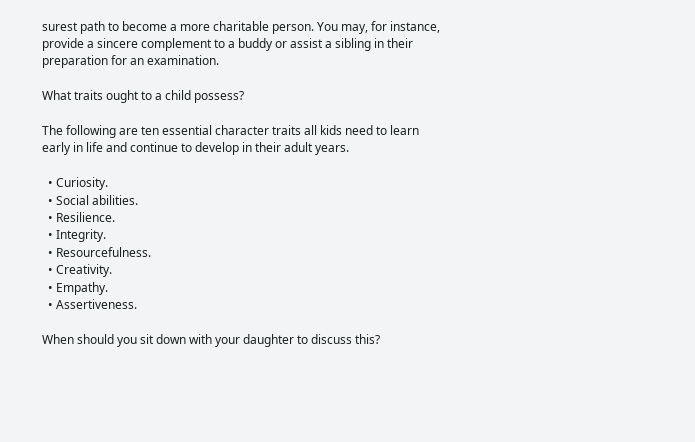surest path to become a more charitable person. You may, for instance, provide a sincere complement to a buddy or assist a sibling in their preparation for an examination.

What traits ought to a child possess?

The following are ten essential character traits all kids need to learn early in life and continue to develop in their adult years.

  • Curiosity.
  • Social abilities.
  • Resilience.
  • Integrity.
  • Resourcefulness.
  • Creativity.
  • Empathy.
  • Assertiveness.

When should you sit down with your daughter to discuss this?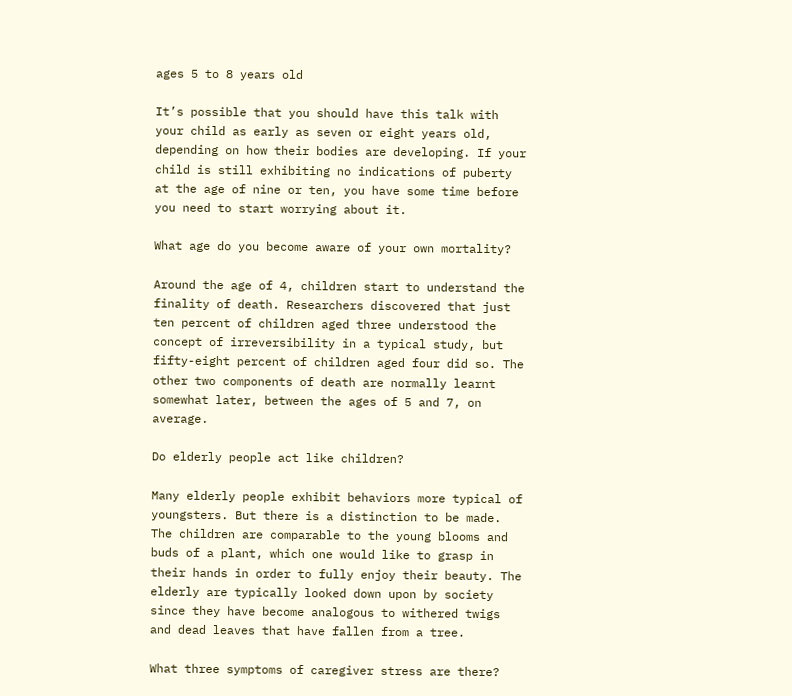ages 5 to 8 years old

It’s possible that you should have this talk with your child as early as seven or eight years old, depending on how their bodies are developing. If your child is still exhibiting no indications of puberty at the age of nine or ten, you have some time before you need to start worrying about it.

What age do you become aware of your own mortality?

Around the age of 4, children start to understand the finality of death. Researchers discovered that just ten percent of children aged three understood the concept of irreversibility in a typical study, but fifty-eight percent of children aged four did so. The other two components of death are normally learnt somewhat later, between the ages of 5 and 7, on average.

Do elderly people act like children?

Many elderly people exhibit behaviors more typical of youngsters. But there is a distinction to be made. The children are comparable to the young blooms and buds of a plant, which one would like to grasp in their hands in order to fully enjoy their beauty. The elderly are typically looked down upon by society since they have become analogous to withered twigs and dead leaves that have fallen from a tree.

What three symptoms of caregiver stress are there?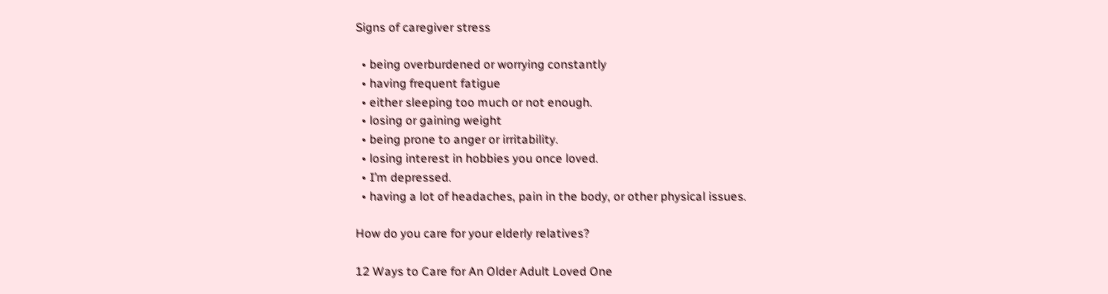Signs of caregiver stress

  • being overburdened or worrying constantly
  • having frequent fatigue
  • either sleeping too much or not enough.
  • losing or gaining weight
  • being prone to anger or irritability.
  • losing interest in hobbies you once loved.
  • I’m depressed.
  • having a lot of headaches, pain in the body, or other physical issues.

How do you care for your elderly relatives?

12 Ways to Care for An Older Adult Loved One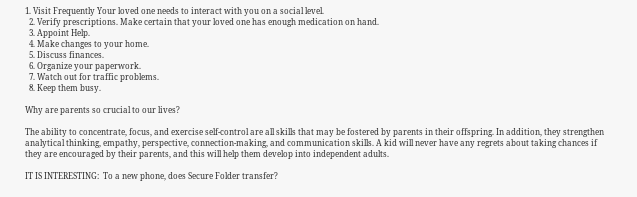1. Visit Frequently Your loved one needs to interact with you on a social level.
  2. Verify prescriptions. Make certain that your loved one has enough medication on hand.
  3. Appoint Help.
  4. Make changes to your home.
  5. Discuss finances.
  6. Organize your paperwork.
  7. Watch out for traffic problems.
  8. Keep them busy.

Why are parents so crucial to our lives?

The ability to concentrate, focus, and exercise self-control are all skills that may be fostered by parents in their offspring. In addition, they strengthen analytical thinking, empathy, perspective, connection-making, and communication skills. A kid will never have any regrets about taking chances if they are encouraged by their parents, and this will help them develop into independent adults.

IT IS INTERESTING:  To a new phone, does Secure Folder transfer?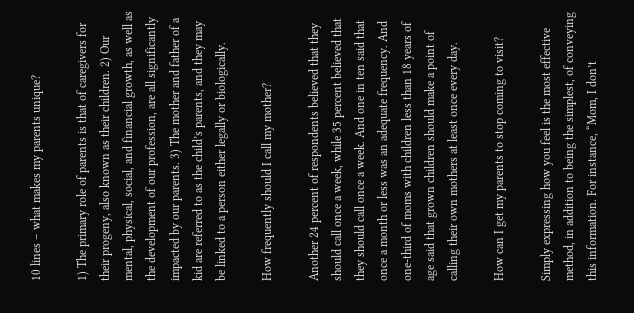10 lines – what makes my parents unique?

1) The primary role of parents is that of caregivers for their progeny, also known as their children. 2) Our mental, physical, social, and financial growth, as well as the development of our profession, are all significantly impacted by our parents. 3) The mother and father of a kid are referred to as the child’s parents, and they may be linked to a person either legally or biologically.

How frequently should I call my mother?

Another 24 percent of respondents believed that they should call once a week, while 35 percent believed that they should call once a week. And one in ten said that once a month or less was an adequate frequency. And one-third of moms with children less than 18 years of age said that grown children should make a point of calling their own mothers at least once every day.

How can I get my parents to stop coming to visit?

Simply expressing how you feel is the most effective method, in addition to being the simplest, of conveying this information. For instance, “Mom, I don’t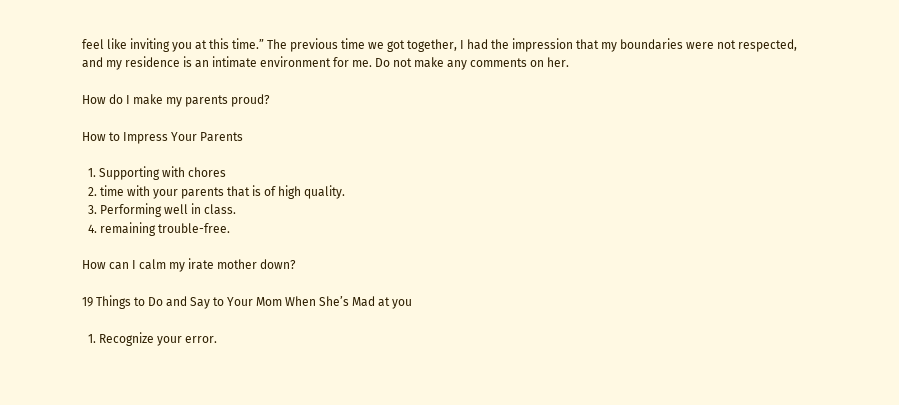feel like inviting you at this time.” The previous time we got together, I had the impression that my boundaries were not respected, and my residence is an intimate environment for me. Do not make any comments on her.

How do I make my parents proud?

How to Impress Your Parents

  1. Supporting with chores
  2. time with your parents that is of high quality.
  3. Performing well in class.
  4. remaining trouble-free.

How can I calm my irate mother down?

19 Things to Do and Say to Your Mom When She’s Mad at you

  1. Recognize your error.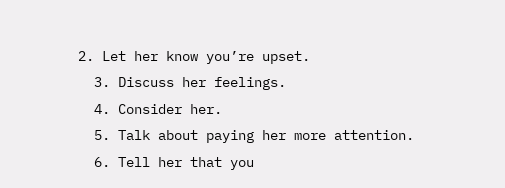2. Let her know you’re upset.
  3. Discuss her feelings.
  4. Consider her.
  5. Talk about paying her more attention.
  6. Tell her that you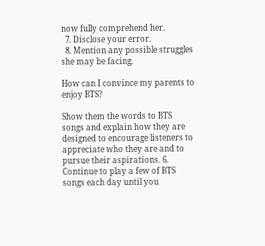now fully comprehend her.
  7. Disclose your error.
  8. Mention any possible struggles she may be facing.

How can I convince my parents to enjoy BTS?

Show them the words to BTS songs and explain how they are designed to encourage listeners to appreciate who they are and to pursue their aspirations. 6. Continue to play a few of BTS songs each day until you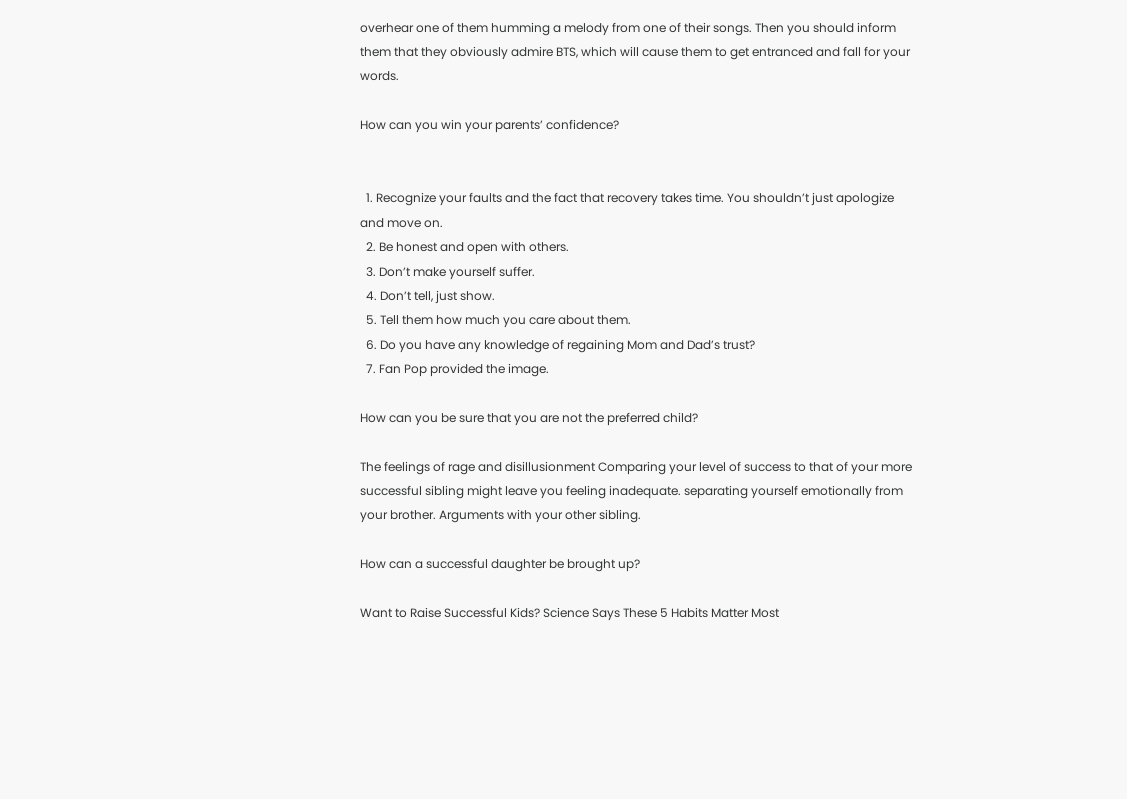overhear one of them humming a melody from one of their songs. Then you should inform them that they obviously admire BTS, which will cause them to get entranced and fall for your words.

How can you win your parents’ confidence?


  1. Recognize your faults and the fact that recovery takes time. You shouldn’t just apologize and move on.
  2. Be honest and open with others.
  3. Don’t make yourself suffer.
  4. Don’t tell, just show.
  5. Tell them how much you care about them.
  6. Do you have any knowledge of regaining Mom and Dad’s trust?
  7. Fan Pop provided the image.

How can you be sure that you are not the preferred child?

The feelings of rage and disillusionment Comparing your level of success to that of your more successful sibling might leave you feeling inadequate. separating yourself emotionally from your brother. Arguments with your other sibling.

How can a successful daughter be brought up?

Want to Raise Successful Kids? Science Says These 5 Habits Matter Most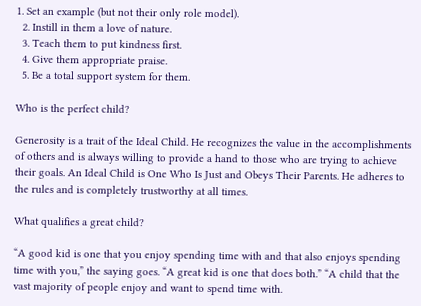1. Set an example (but not their only role model).
  2. Instill in them a love of nature.
  3. Teach them to put kindness first.
  4. Give them appropriate praise.
  5. Be a total support system for them.

Who is the perfect child?

Generosity is a trait of the Ideal Child. He recognizes the value in the accomplishments of others and is always willing to provide a hand to those who are trying to achieve their goals. An Ideal Child is One Who Is Just and Obeys Their Parents. He adheres to the rules and is completely trustworthy at all times.

What qualifies a great child?

“A good kid is one that you enjoy spending time with and that also enjoys spending time with you,” the saying goes. “A great kid is one that does both.” “A child that the vast majority of people enjoy and want to spend time with.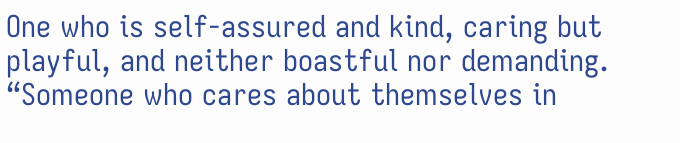One who is self-assured and kind, caring but playful, and neither boastful nor demanding. “Someone who cares about themselves in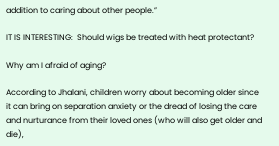addition to caring about other people.”

IT IS INTERESTING:  Should wigs be treated with heat protectant?

Why am I afraid of aging?

According to Jhalani, children worry about becoming older since it can bring on separation anxiety or the dread of losing the care and nurturance from their loved ones (who will also get older and die),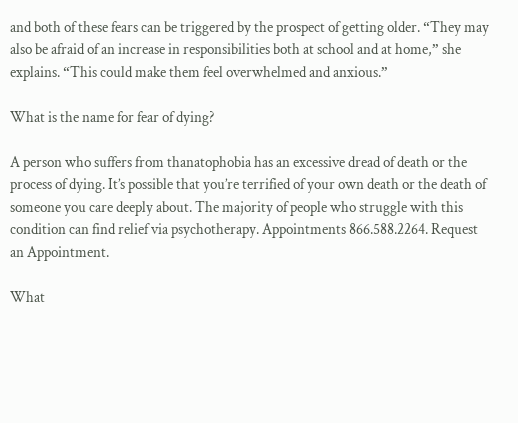and both of these fears can be triggered by the prospect of getting older. “They may also be afraid of an increase in responsibilities both at school and at home,” she explains. “This could make them feel overwhelmed and anxious.”

What is the name for fear of dying?

A person who suffers from thanatophobia has an excessive dread of death or the process of dying. It’s possible that you’re terrified of your own death or the death of someone you care deeply about. The majority of people who struggle with this condition can find relief via psychotherapy. Appointments 866.588.2264. Request an Appointment.

What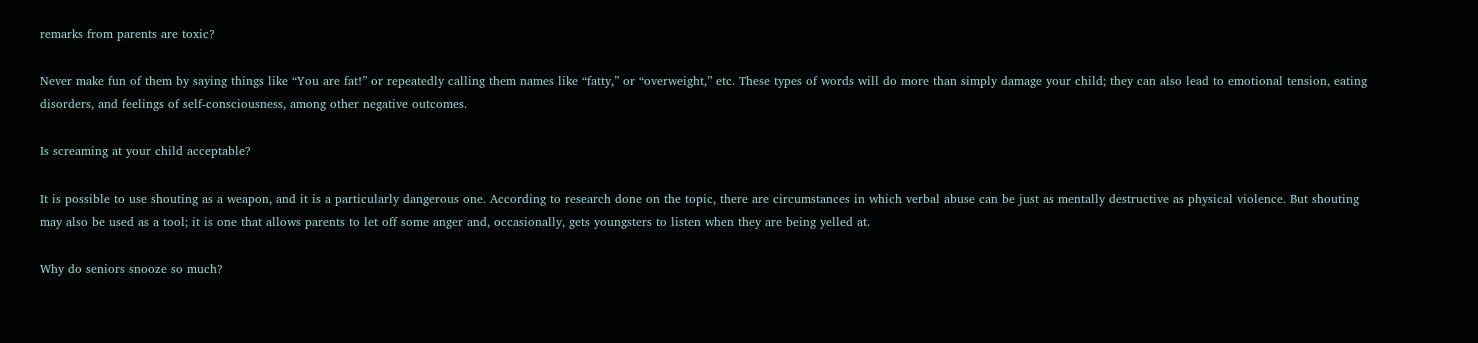remarks from parents are toxic?

Never make fun of them by saying things like “You are fat!” or repeatedly calling them names like “fatty,” or “overweight,” etc. These types of words will do more than simply damage your child; they can also lead to emotional tension, eating disorders, and feelings of self-consciousness, among other negative outcomes.

Is screaming at your child acceptable?

It is possible to use shouting as a weapon, and it is a particularly dangerous one. According to research done on the topic, there are circumstances in which verbal abuse can be just as mentally destructive as physical violence. But shouting may also be used as a tool; it is one that allows parents to let off some anger and, occasionally, gets youngsters to listen when they are being yelled at.

Why do seniors snooze so much?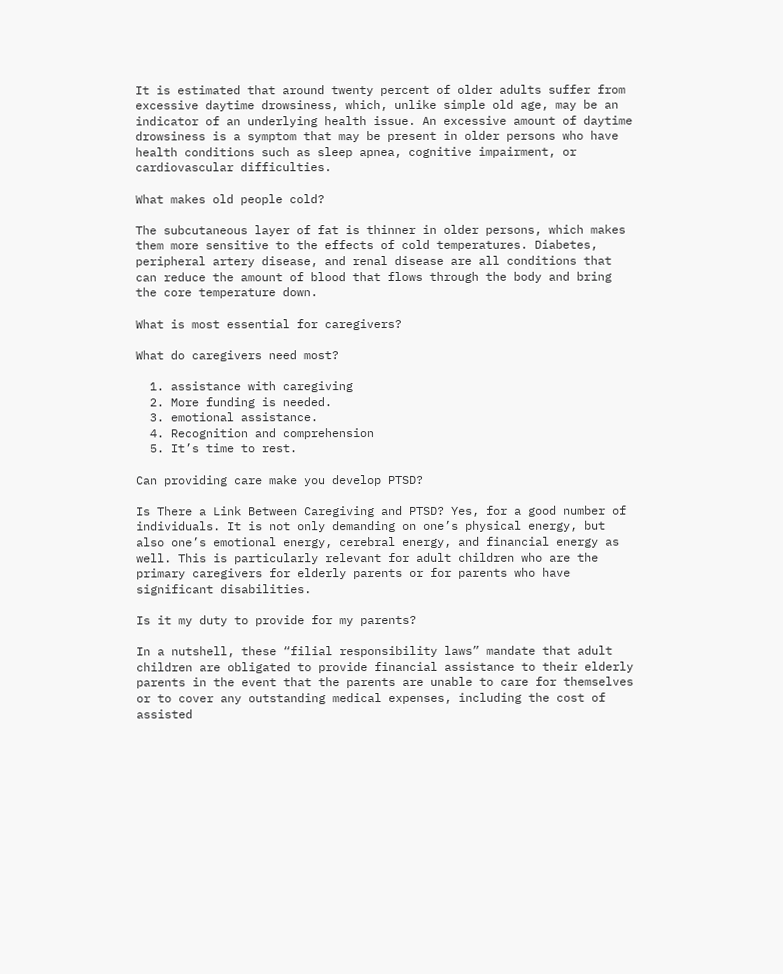It is estimated that around twenty percent of older adults suffer from excessive daytime drowsiness, which, unlike simple old age, may be an indicator of an underlying health issue. An excessive amount of daytime drowsiness is a symptom that may be present in older persons who have health conditions such as sleep apnea, cognitive impairment, or cardiovascular difficulties.

What makes old people cold?

The subcutaneous layer of fat is thinner in older persons, which makes them more sensitive to the effects of cold temperatures. Diabetes, peripheral artery disease, and renal disease are all conditions that can reduce the amount of blood that flows through the body and bring the core temperature down.

What is most essential for caregivers?

What do caregivers need most?

  1. assistance with caregiving
  2. More funding is needed.
  3. emotional assistance.
  4. Recognition and comprehension
  5. It’s time to rest.

Can providing care make you develop PTSD?

Is There a Link Between Caregiving and PTSD? Yes, for a good number of individuals. It is not only demanding on one’s physical energy, but also one’s emotional energy, cerebral energy, and financial energy as well. This is particularly relevant for adult children who are the primary caregivers for elderly parents or for parents who have significant disabilities.

Is it my duty to provide for my parents?

In a nutshell, these “filial responsibility laws” mandate that adult children are obligated to provide financial assistance to their elderly parents in the event that the parents are unable to care for themselves or to cover any outstanding medical expenses, including the cost of assisted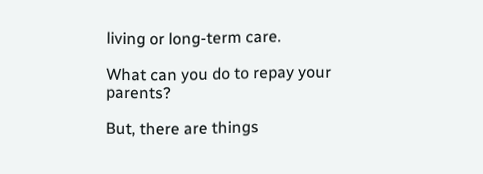living or long-term care.

What can you do to repay your parents?

But, there are things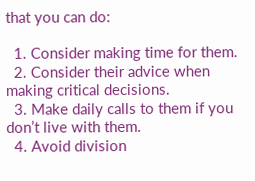that you can do:

  1. Consider making time for them.
  2. Consider their advice when making critical decisions.
  3. Make daily calls to them if you don’t live with them.
  4. Avoid division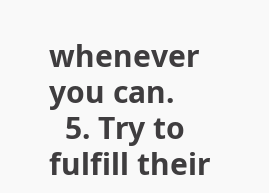whenever you can.
  5. Try to fulfill their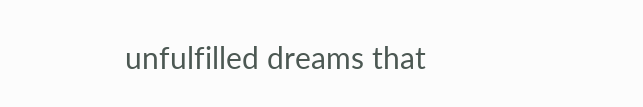unfulfilled dreams that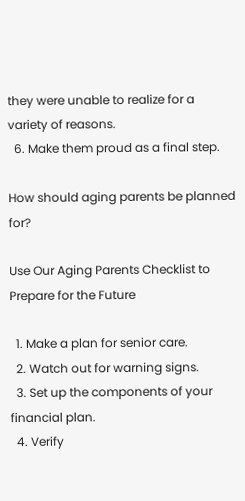they were unable to realize for a variety of reasons.
  6. Make them proud as a final step.

How should aging parents be planned for?

Use Our Aging Parents Checklist to Prepare for the Future

  1. Make a plan for senior care.
  2. Watch out for warning signs.
  3. Set up the components of your financial plan.
  4. Verify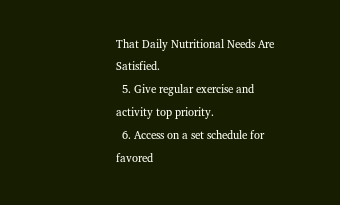That Daily Nutritional Needs Are Satisfied.
  5. Give regular exercise and activity top priority.
  6. Access on a set schedule for favored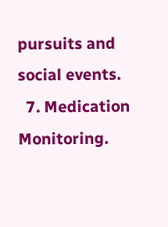pursuits and social events.
  7. Medication Monitoring.